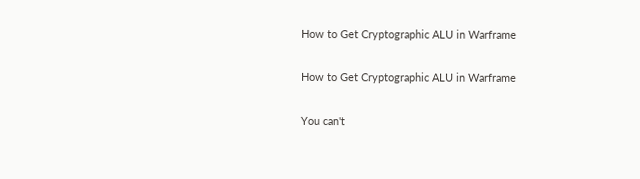How to Get Cryptographic ALU in Warframe

How to Get Cryptographic ALU in Warframe

You can't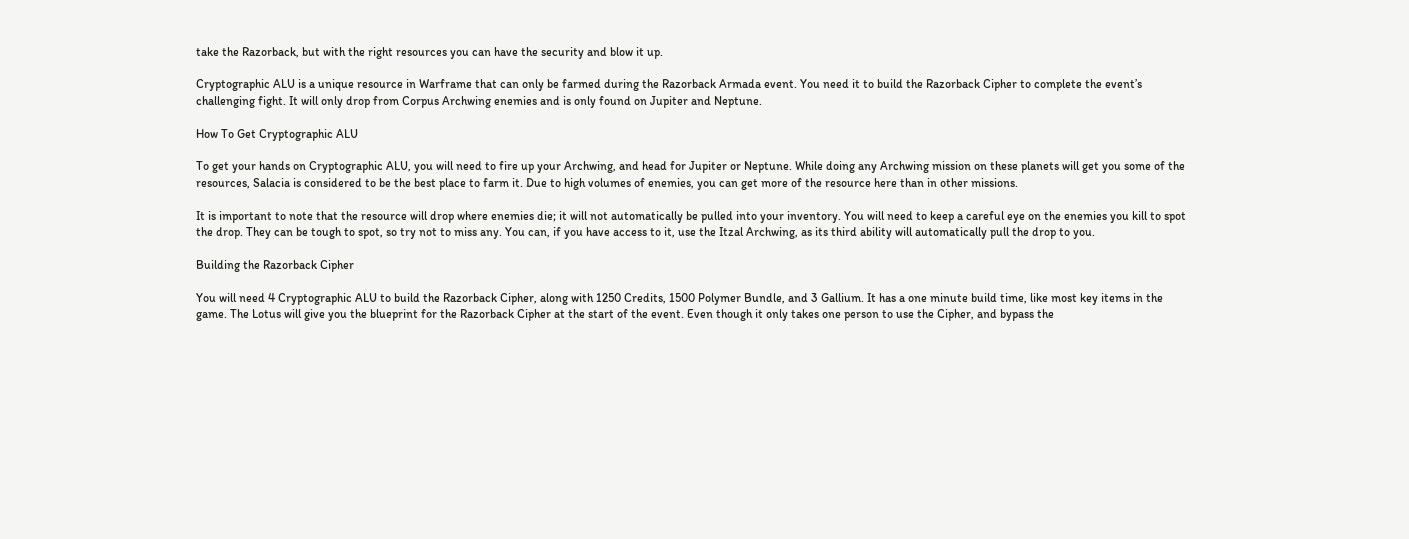take the Razorback, but with the right resources you can have the security and blow it up.

Cryptographic ALU is a unique resource in Warframe that can only be farmed during the Razorback Armada event. You need it to build the Razorback Cipher to complete the event’s challenging fight. It will only drop from Corpus Archwing enemies and is only found on Jupiter and Neptune.

How To Get Cryptographic ALU

To get your hands on Cryptographic ALU, you will need to fire up your Archwing, and head for Jupiter or Neptune. While doing any Archwing mission on these planets will get you some of the resources, Salacia is considered to be the best place to farm it. Due to high volumes of enemies, you can get more of the resource here than in other missions.

It is important to note that the resource will drop where enemies die; it will not automatically be pulled into your inventory. You will need to keep a careful eye on the enemies you kill to spot the drop. They can be tough to spot, so try not to miss any. You can, if you have access to it, use the Itzal Archwing, as its third ability will automatically pull the drop to you.

Building the Razorback Cipher

You will need 4 Cryptographic ALU to build the Razorback Cipher, along with 1250 Credits, 1500 Polymer Bundle, and 3 Gallium. It has a one minute build time, like most key items in the game. The Lotus will give you the blueprint for the Razorback Cipher at the start of the event. Even though it only takes one person to use the Cipher, and bypass the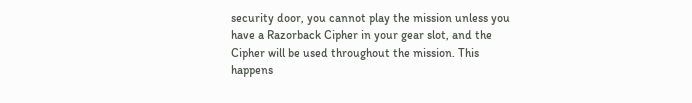security door, you cannot play the mission unless you have a Razorback Cipher in your gear slot, and the Cipher will be used throughout the mission. This happens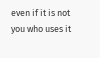even if it is not you who uses it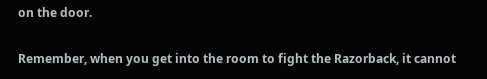on the door.

Remember, when you get into the room to fight the Razorback, it cannot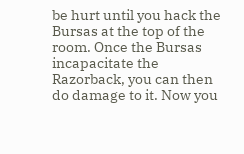be hurt until you hack the Bursas at the top of the room. Once the Bursas incapacitate the Razorback, you can then do damage to it. Now you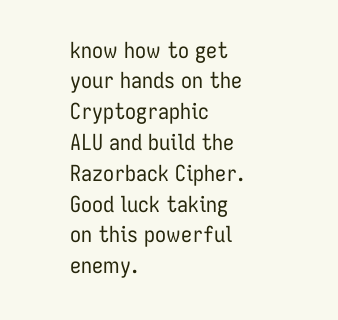know how to get your hands on the Cryptographic ALU and build the Razorback Cipher. Good luck taking on this powerful enemy.